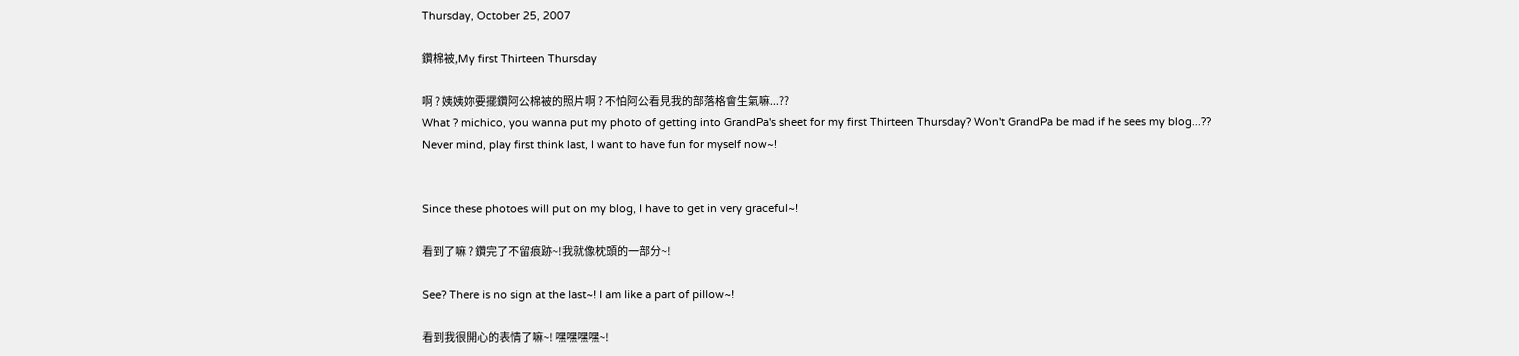Thursday, October 25, 2007

鑽棉被,My first Thirteen Thursday

啊 ? 姨姨妳要擺鑽阿公棉被的照片啊 ? 不怕阿公看見我的部落格會生氣嘛...??
What ? michico, you wanna put my photo of getting into GrandPa's sheet for my first Thirteen Thursday? Won't GrandPa be mad if he sees my blog...??
Never mind, play first think last, I want to have fun for myself now~!


Since these photoes will put on my blog, I have to get in very graceful~!

看到了嘛 ? 鑽完了不留痕跡~!我就像枕頭的一部分~!

See? There is no sign at the last~! I am like a part of pillow~!

看到我很開心的表情了嘛~! 嘿嘿嘿嘿~!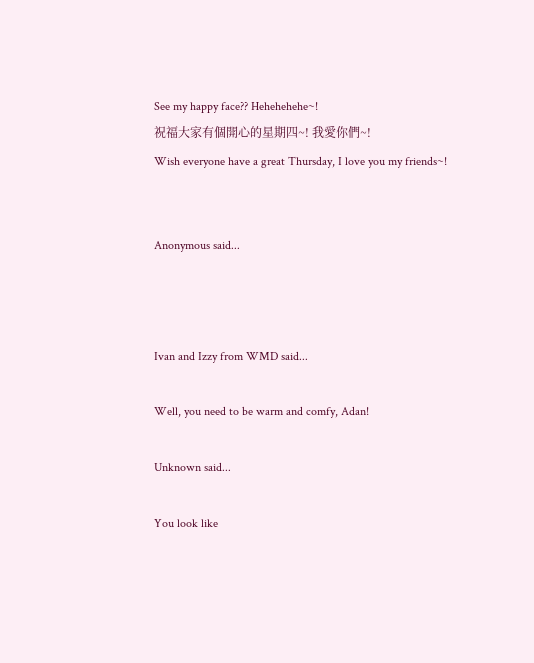See my happy face?? Hehehehehe~!
祝福大家有個開心的星期四~! 我愛你們~!
Wish everyone have a great Thursday, I love you my friends~!


Anonymous said...



Ivan and Izzy from WMD said...

Well, you need to be warm and comfy, Adan!

Unknown said...

You look like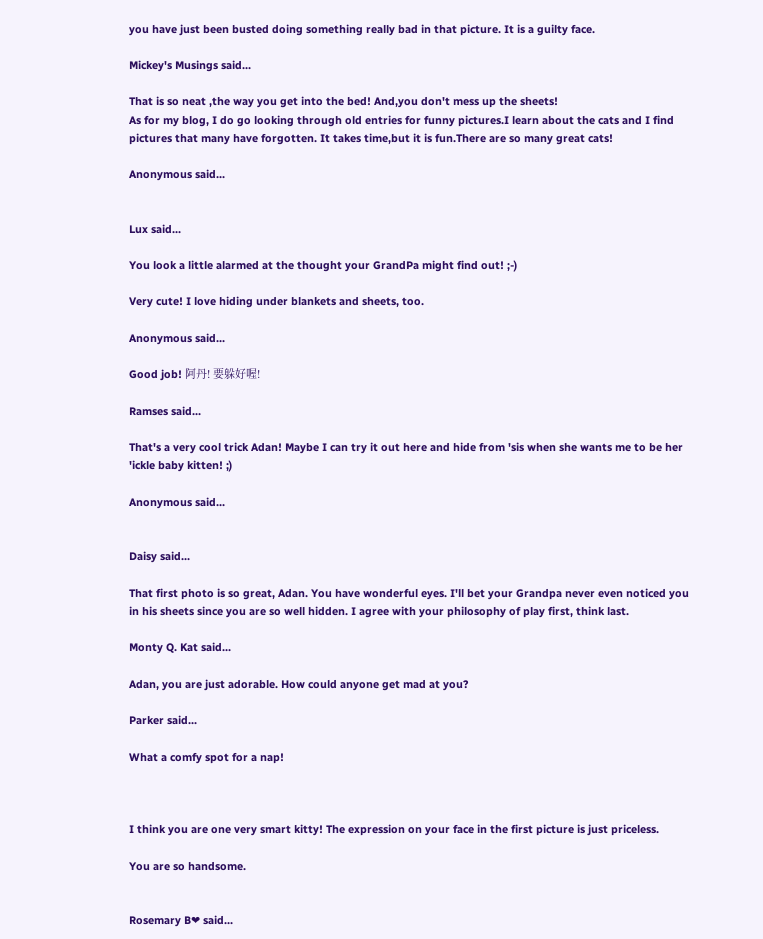you have just been busted doing something really bad in that picture. It is a guilty face.

Mickey's Musings said...

That is so neat ,the way you get into the bed! And,you don't mess up the sheets!
As for my blog, I do go looking through old entries for funny pictures.I learn about the cats and I find pictures that many have forgotten. It takes time,but it is fun.There are so many great cats!

Anonymous said...


Lux said...

You look a little alarmed at the thought your GrandPa might find out! ;-)

Very cute! I love hiding under blankets and sheets, too.

Anonymous said...

Good job! 阿丹! 要躲好喔!

Ramses said...

That's a very cool trick Adan! Maybe I can try it out here and hide from 'sis when she wants me to be her 'ickle baby kitten! ;)

Anonymous said...


Daisy said...

That first photo is so great, Adan. You have wonderful eyes. I'll bet your Grandpa never even noticed you in his sheets since you are so well hidden. I agree with your philosophy of play first, think last.

Monty Q. Kat said...

Adan, you are just adorable. How could anyone get mad at you?

Parker said...

What a comfy spot for a nap!



I think you are one very smart kitty! The expression on your face in the first picture is just priceless.

You are so handsome.


Rosemary B❤ said...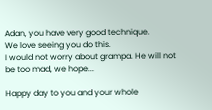Adan, you have very good technique.
We love seeing you do this.
I would not worry about grampa. He will not be too mad, we hope...

Happy day to you and your whole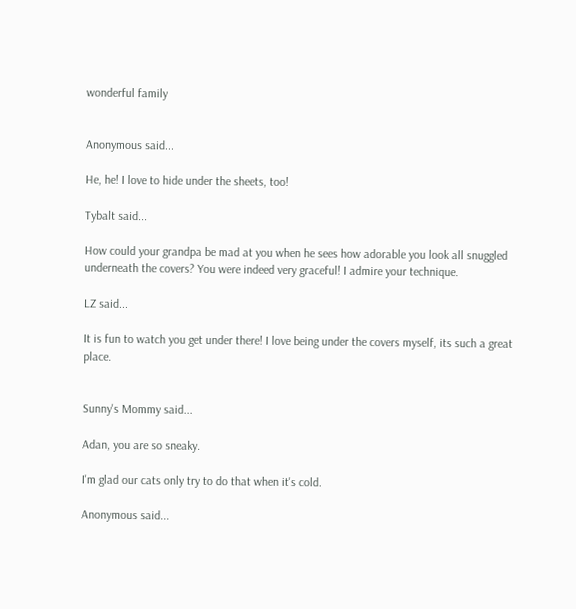wonderful family


Anonymous said...

He, he! I love to hide under the sheets, too!

Tybalt said...

How could your grandpa be mad at you when he sees how adorable you look all snuggled underneath the covers? You were indeed very graceful! I admire your technique.

LZ said...

It is fun to watch you get under there! I love being under the covers myself, its such a great place.


Sunny's Mommy said...

Adan, you are so sneaky.

I'm glad our cats only try to do that when it's cold.

Anonymous said...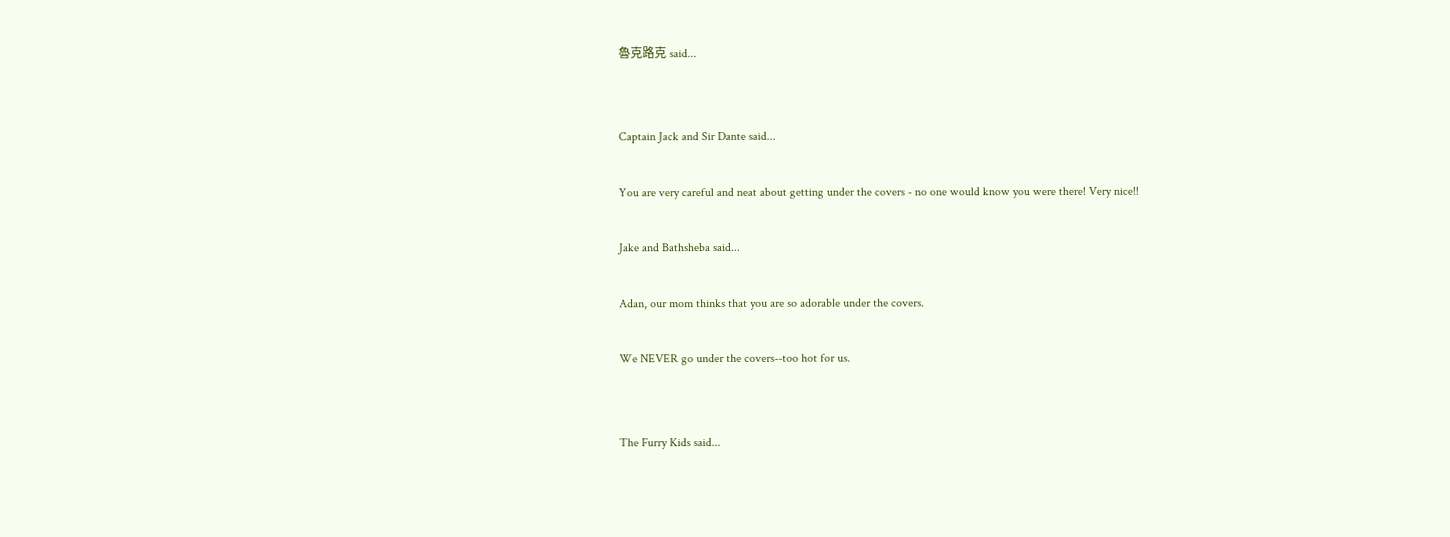魯克路克 said...


Captain Jack and Sir Dante said...

You are very careful and neat about getting under the covers - no one would know you were there! Very nice!!

Jake and Bathsheba said...

Adan, our mom thinks that you are so adorable under the covers.

We NEVER go under the covers--too hot for us.


The Furry Kids said...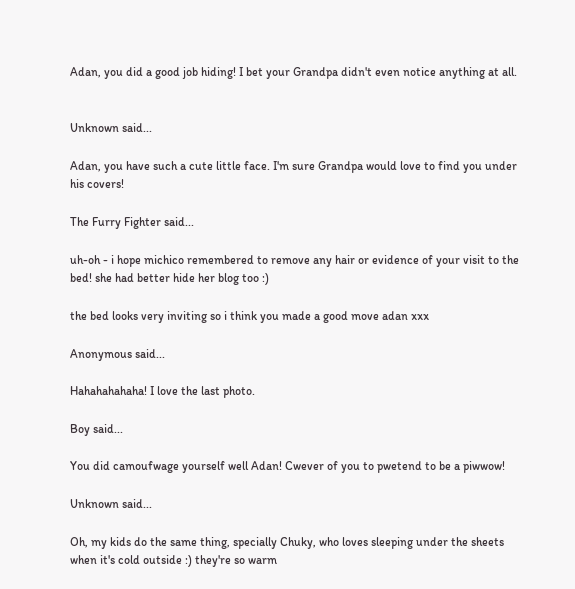Adan, you did a good job hiding! I bet your Grandpa didn't even notice anything at all.


Unknown said...

Adan, you have such a cute little face. I'm sure Grandpa would love to find you under his covers!

The Furry Fighter said...

uh-oh - i hope michico remembered to remove any hair or evidence of your visit to the bed! she had better hide her blog too :)

the bed looks very inviting so i think you made a good move adan xxx

Anonymous said...

Hahahahahaha! I love the last photo.

Boy said...

You did camoufwage yourself well Adan! Cwever of you to pwetend to be a piwwow!

Unknown said...

Oh, my kids do the same thing, specially Chuky, who loves sleeping under the sheets when it's cold outside :) they're so warm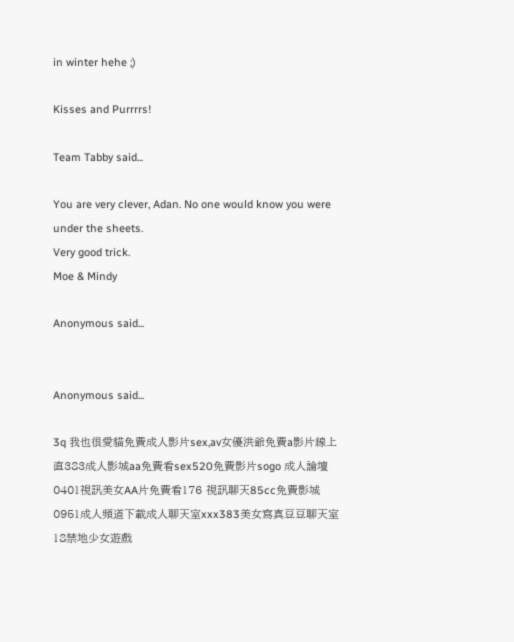in winter hehe ;)

Kisses and Purrrrs!

Team Tabby said...

You are very clever, Adan. No one would know you were under the sheets.
Very good trick.
Moe & Mindy

Anonymous said...


Anonymous said...

3q 我也很愛貓免費成人影片sex,av女優洪爺免費a影片線上直383成人影城aa免費看sex520免費影片sogo 成人論壇0401視訊美女AA片免費看176 視訊聊天85cc免費影城0951成人頻道下載成人聊天室xxx383美女寫真豆豆聊天室18禁地少女遊戲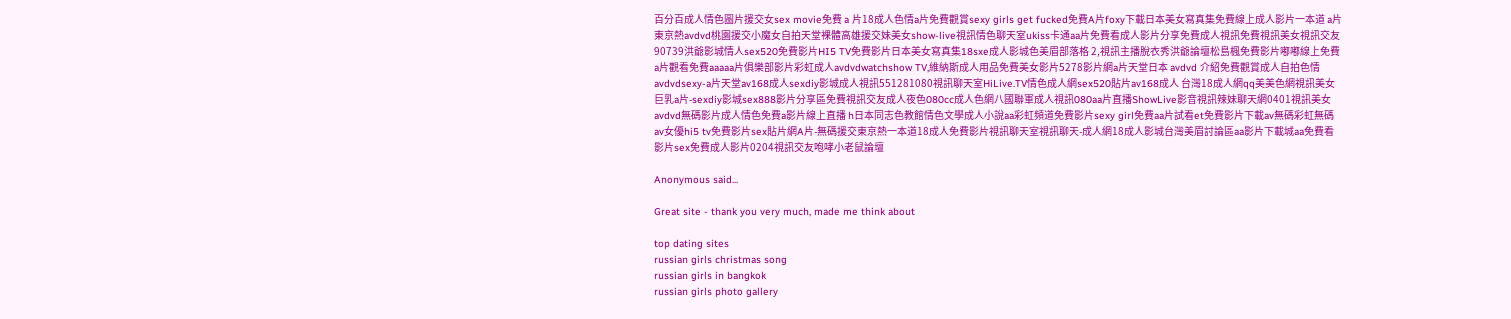百分百成人情色圖片援交女sex movie免費 a 片18成人色情a片免費觀賞sexy girls get fucked免費A片foxy下載日本美女寫真集免費線上成人影片一本道 a片 東京熱avdvd桃園援交小魔女自拍天堂裸體高雄援交妹美女show-live視訊情色聊天室ukiss卡通aa片免費看成人影片分享免費成人視訊免費視訊美女視訊交友90739洪爺影城情人sex520免費影片HI5 TV免費影片日本美女寫真集18sxe成人影城色美眉部落格 2,視訊主播脫衣秀洪爺論壇松島楓免費影片嘟嘟線上免費a片觀看免費aaaaa片俱樂部影片彩虹成人avdvdwatchshow TV,維納斯成人用品免費美女影片5278影片網a片天堂日本 avdvd 介紹免費觀賞成人自拍色情avdvdsexy-a片天堂av168成人sexdiy影城成人視訊551281080視訊聊天室HiLive.TV情色成人網sex520貼片av168成人 台灣18成人網qq美美色網視訊美女巨乳a片-sexdiy影城sex888影片分享區免費視訊交友成人夜色080cc成人色網八國聯軍成人視訊080aa片直播ShowLive影音視訊辣妹聊天網0401視訊美女avdvd無碼影片成人情色免費a影片線上直播 h日本同志色教館情色文學成人小說aa彩虹頻道免費影片sexy girl免費aa片試看et免費影片下載av無碼彩虹無碼av女優hi5 tv免費影片sex貼片網A片-無碼援交東京熱一本道18成人免費影片視訊聊天室視訊聊天-成人網18成人影城台灣美眉討論區aa影片下載城aa免費看影片sex免費成人影片0204視訊交友咆哮小老鼠論壇

Anonymous said...

Great site - thank you very much, made me think about

top dating sites
russian girls christmas song
russian girls in bangkok
russian girls photo gallery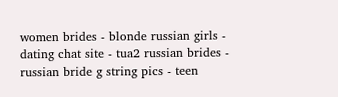women brides - blonde russian girls - dating chat site - tua2 russian brides - russian bride g string pics - teen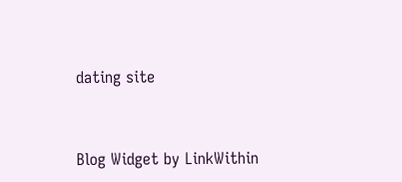dating site


Blog Widget by LinkWithin